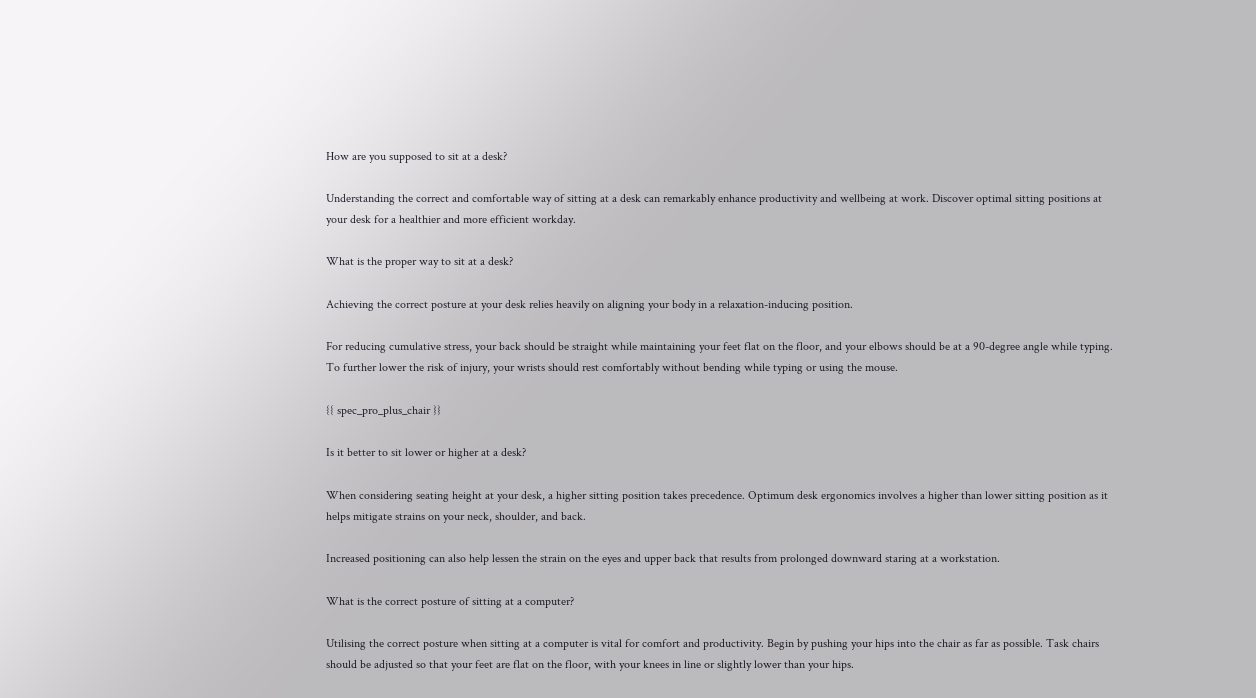How are you supposed to sit at a desk?

Understanding the correct and comfortable way of sitting at a desk can remarkably enhance productivity and wellbeing at work. Discover optimal sitting positions at your desk for a healthier and more efficient workday.

What is the proper way to sit at a desk?

Achieving the correct posture at your desk relies heavily on aligning your body in a relaxation-inducing position.

For reducing cumulative stress, your back should be straight while maintaining your feet flat on the floor, and your elbows should be at a 90-degree angle while typing. To further lower the risk of injury, your wrists should rest comfortably without bending while typing or using the mouse.

{{ spec_pro_plus_chair }}

Is it better to sit lower or higher at a desk?

When considering seating height at your desk, a higher sitting position takes precedence. Optimum desk ergonomics involves a higher than lower sitting position as it helps mitigate strains on your neck, shoulder, and back.

Increased positioning can also help lessen the strain on the eyes and upper back that results from prolonged downward staring at a workstation.

What is the correct posture of sitting at a computer?

Utilising the correct posture when sitting at a computer is vital for comfort and productivity. Begin by pushing your hips into the chair as far as possible. Task chairs should be adjusted so that your feet are flat on the floor, with your knees in line or slightly lower than your hips.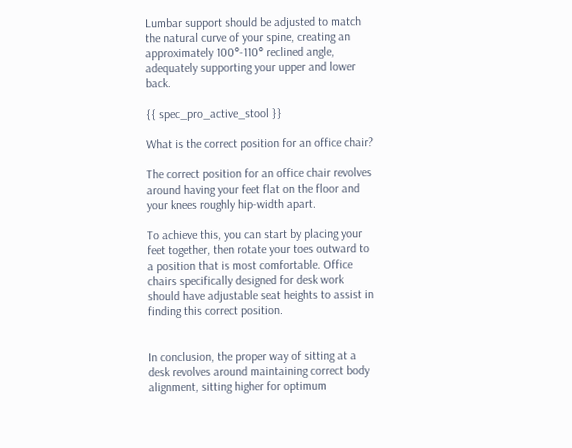Lumbar support should be adjusted to match the natural curve of your spine, creating an approximately 100°-110° reclined angle, adequately supporting your upper and lower back.

{{ spec_pro_active_stool }}

What is the correct position for an office chair?

The correct position for an office chair revolves around having your feet flat on the floor and your knees roughly hip-width apart.

To achieve this, you can start by placing your feet together, then rotate your toes outward to a position that is most comfortable. Office chairs specifically designed for desk work should have adjustable seat heights to assist in finding this correct position.


In conclusion, the proper way of sitting at a desk revolves around maintaining correct body alignment, sitting higher for optimum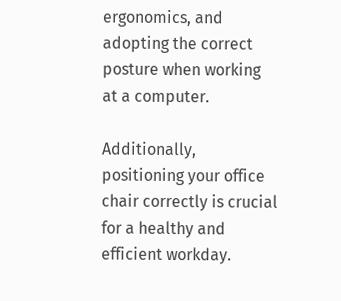ergonomics, and adopting the correct posture when working at a computer.

Additionally, positioning your office chair correctly is crucial for a healthy and efficient workday.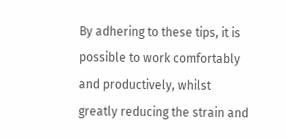By adhering to these tips, it is possible to work comfortably and productively, whilst greatly reducing the strain and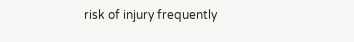risk of injury frequently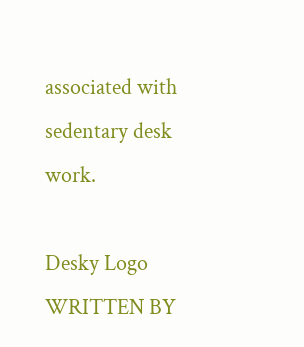associated with sedentary desk work.

Desky Logo
WRITTEN BY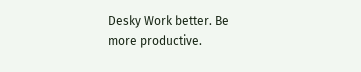Desky Work better. Be more productive.